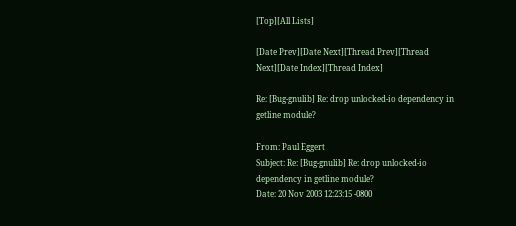[Top][All Lists]

[Date Prev][Date Next][Thread Prev][Thread Next][Date Index][Thread Index]

Re: [Bug-gnulib] Re: drop unlocked-io dependency in getline module?

From: Paul Eggert
Subject: Re: [Bug-gnulib] Re: drop unlocked-io dependency in getline module?
Date: 20 Nov 2003 12:23:15 -0800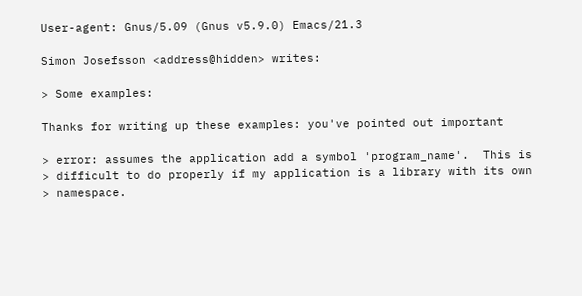User-agent: Gnus/5.09 (Gnus v5.9.0) Emacs/21.3

Simon Josefsson <address@hidden> writes:

> Some examples:

Thanks for writing up these examples: you've pointed out important

> error: assumes the application add a symbol 'program_name'.  This is
> difficult to do properly if my application is a library with its own
> namespace.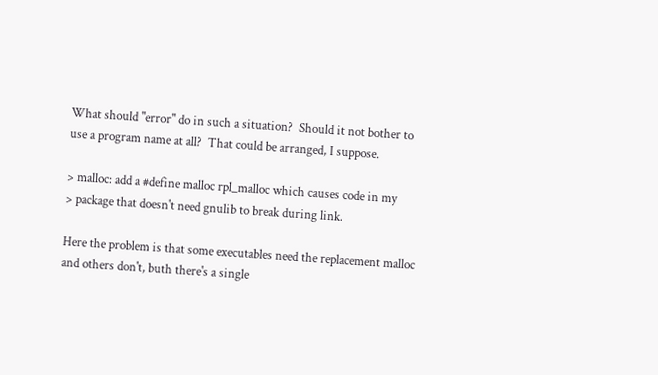What should "error" do in such a situation?  Should it not bother to
use a program name at all?  That could be arranged, I suppose.

> malloc: add a #define malloc rpl_malloc which causes code in my
> package that doesn't need gnulib to break during link.

Here the problem is that some executables need the replacement malloc
and others don't, buth there's a single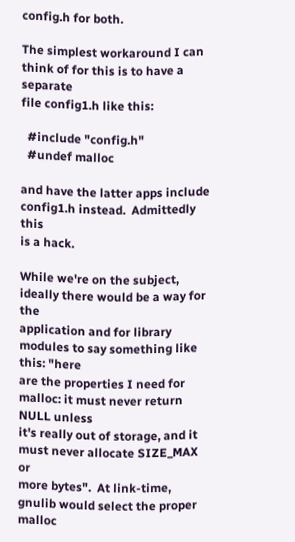config.h for both.

The simplest workaround I can think of for this is to have a separate
file config1.h like this:

  #include "config.h"
  #undef malloc

and have the latter apps include config1.h instead.  Admittedly this
is a hack.

While we're on the subject, ideally there would be a way for the
application and for library modules to say something like this: "here
are the properties I need for malloc: it must never return NULL unless
it's really out of storage, and it must never allocate SIZE_MAX or
more bytes".  At link-time, gnulib would select the proper malloc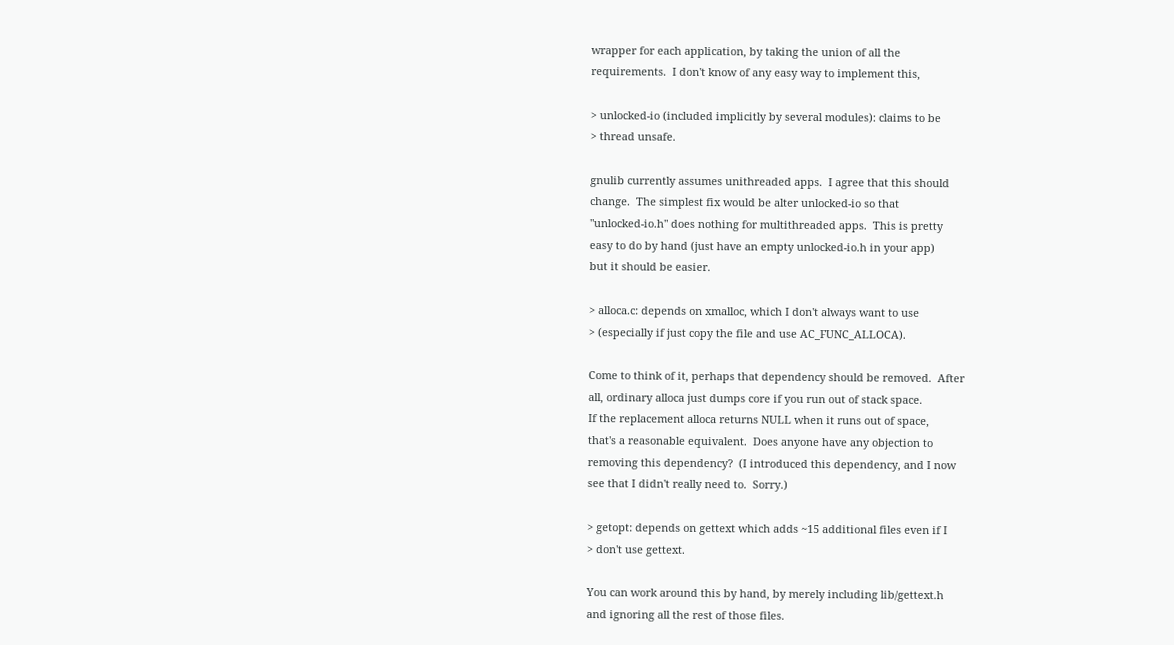wrapper for each application, by taking the union of all the
requirements.  I don't know of any easy way to implement this,

> unlocked-io (included implicitly by several modules): claims to be
> thread unsafe.

gnulib currently assumes unithreaded apps.  I agree that this should
change.  The simplest fix would be alter unlocked-io so that
"unlocked-io.h" does nothing for multithreaded apps.  This is pretty
easy to do by hand (just have an empty unlocked-io.h in your app)
but it should be easier.

> alloca.c: depends on xmalloc, which I don't always want to use
> (especially if just copy the file and use AC_FUNC_ALLOCA).

Come to think of it, perhaps that dependency should be removed.  After
all, ordinary alloca just dumps core if you run out of stack space.
If the replacement alloca returns NULL when it runs out of space,
that's a reasonable equivalent.  Does anyone have any objection to
removing this dependency?  (I introduced this dependency, and I now
see that I didn't really need to.  Sorry.)

> getopt: depends on gettext which adds ~15 additional files even if I
> don't use gettext.

You can work around this by hand, by merely including lib/gettext.h
and ignoring all the rest of those files.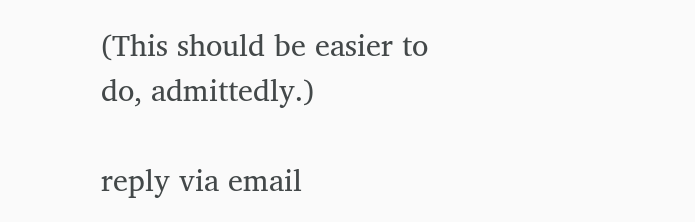(This should be easier to
do, admittedly.)

reply via email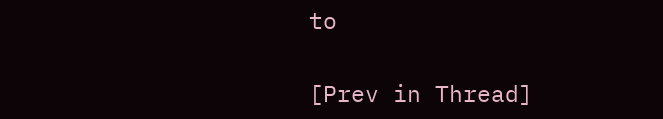to

[Prev in Thread]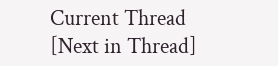Current Thread [Next in Thread]